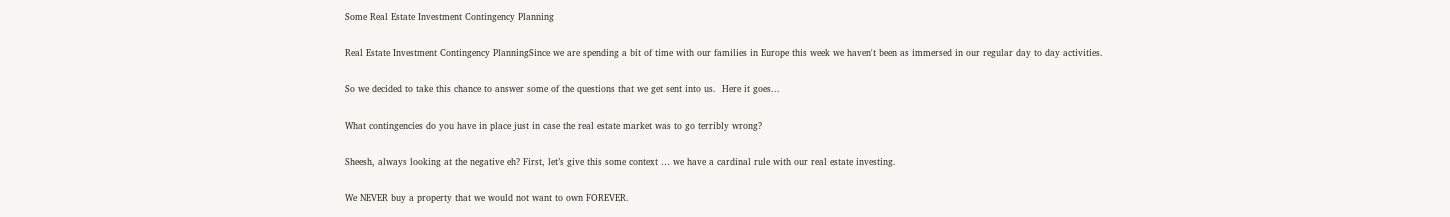Some Real Estate Investment Contingency Planning

Real Estate Investment Contingency PlanningSince we are spending a bit of time with our families in Europe this week we haven't been as immersed in our regular day to day activities.

So we decided to take this chance to answer some of the questions that we get sent into us.  Here it goes...

What contingencies do you have in place just in case the real estate market was to go terribly wrong?

Sheesh, always looking at the negative eh? First, let’s give this some context … we have a cardinal rule with our real estate investing.

We NEVER buy a property that we would not want to own FOREVER.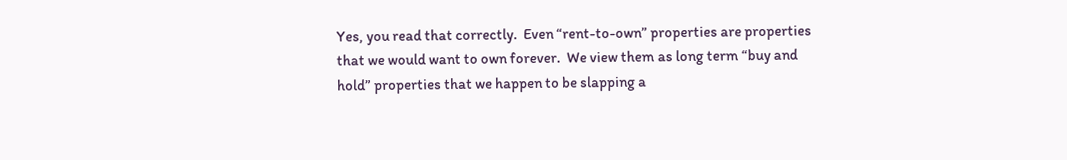Yes, you read that correctly.  Even “rent-to-own” properties are properties that we would want to own forever.  We view them as long term “buy and hold” properties that we happen to be slapping a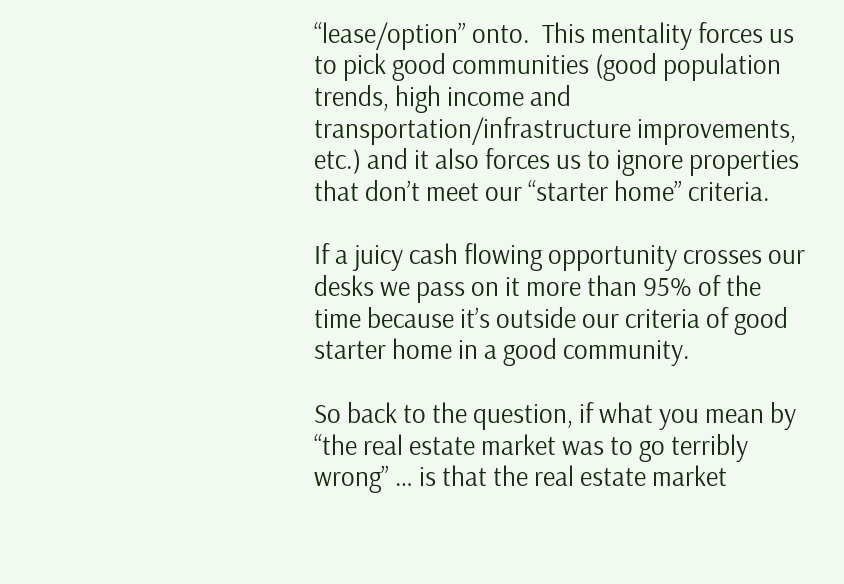“lease/option” onto.  This mentality forces us to pick good communities (good population trends, high income and transportation/infrastructure improvements, etc.) and it also forces us to ignore properties that don’t meet our “starter home” criteria.

If a juicy cash flowing opportunity crosses our desks we pass on it more than 95% of the time because it’s outside our criteria of good starter home in a good community.

So back to the question, if what you mean by “the real estate market was to go terribly wrong” … is that the real estate market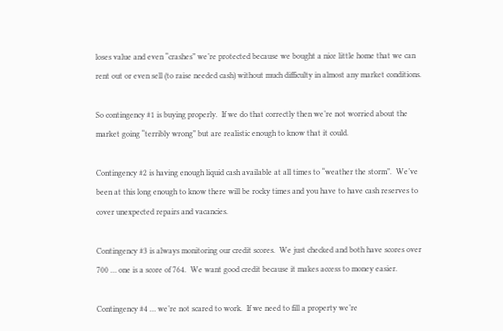loses value and even “crashes” we’re protected because we bought a nice little home that we can rent out or even sell (to raise needed cash) without much difficulty in almost any market conditions.

So contingency #1 is buying properly.  If we do that correctly then we’re not worried about the market going “terribly wrong” but are realistic enough to know that it could.

Contingency #2 is having enough liquid cash available at all times to “weather the storm”.  We’ve been at this long enough to know there will be rocky times and you have to have cash reserves to cover unexpected repairs and vacancies.

Contingency #3 is always monitoring our credit scores.  We just checked and both have scores over 700 … one is a score of 764.  We want good credit because it makes access to money easier.

Contingency #4 … we’re not scared to work.  If we need to fill a property we’re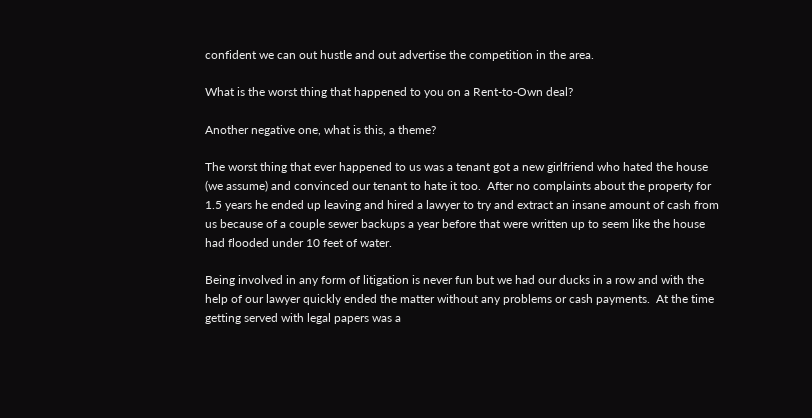confident we can out hustle and out advertise the competition in the area.

What is the worst thing that happened to you on a Rent-to-Own deal?

Another negative one, what is this, a theme?

The worst thing that ever happened to us was a tenant got a new girlfriend who hated the house (we assume) and convinced our tenant to hate it too.  After no complaints about the property for 1.5 years he ended up leaving and hired a lawyer to try and extract an insane amount of cash from us because of a couple sewer backups a year before that were written up to seem like the house had flooded under 10 feet of water.

Being involved in any form of litigation is never fun but we had our ducks in a row and with the help of our lawyer quickly ended the matter without any problems or cash payments.  At the time getting served with legal papers was a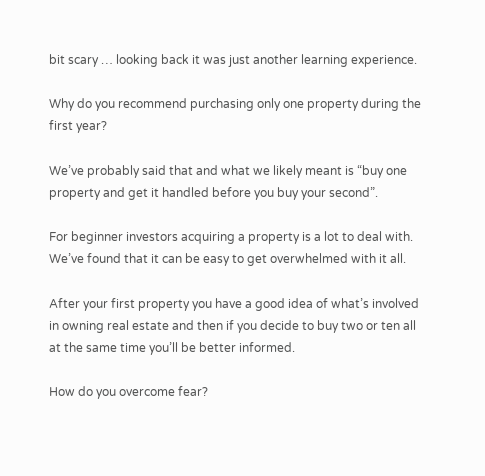bit scary … looking back it was just another learning experience.

Why do you recommend purchasing only one property during the first year?

We’ve probably said that and what we likely meant is “buy one property and get it handled before you buy your second”.

For beginner investors acquiring a property is a lot to deal with.  We’ve found that it can be easy to get overwhelmed with it all.

After your first property you have a good idea of what’s involved in owning real estate and then if you decide to buy two or ten all at the same time you’ll be better informed.

How do you overcome fear?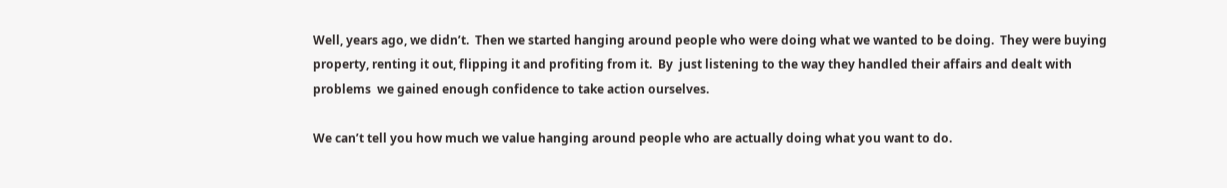Well, years ago, we didn’t.  Then we started hanging around people who were doing what we wanted to be doing.  They were buying property, renting it out, flipping it and profiting from it.  By  just listening to the way they handled their affairs and dealt with problems  we gained enough confidence to take action ourselves.

We can’t tell you how much we value hanging around people who are actually doing what you want to do.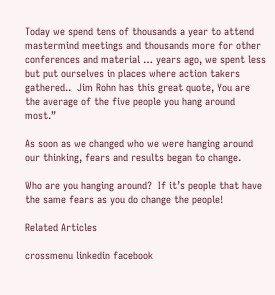Today we spend tens of thousands a year to attend mastermind meetings and thousands more for other conferences and material … years ago, we spent less but put ourselves in places where action takers gathered..  Jim Rohn has this great quote, You are the average of the five people you hang around most.”

As soon as we changed who we were hanging around our thinking, fears and results began to change.

Who are you hanging around?  If it’s people that have the same fears as you do change the people!

Related Articles

crossmenu linkedin facebook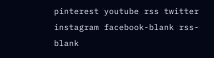pinterest youtube rss twitter instagram facebook-blank rss-blank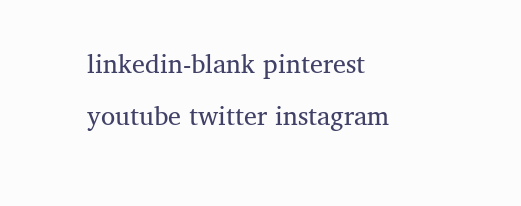linkedin-blank pinterest youtube twitter instagram